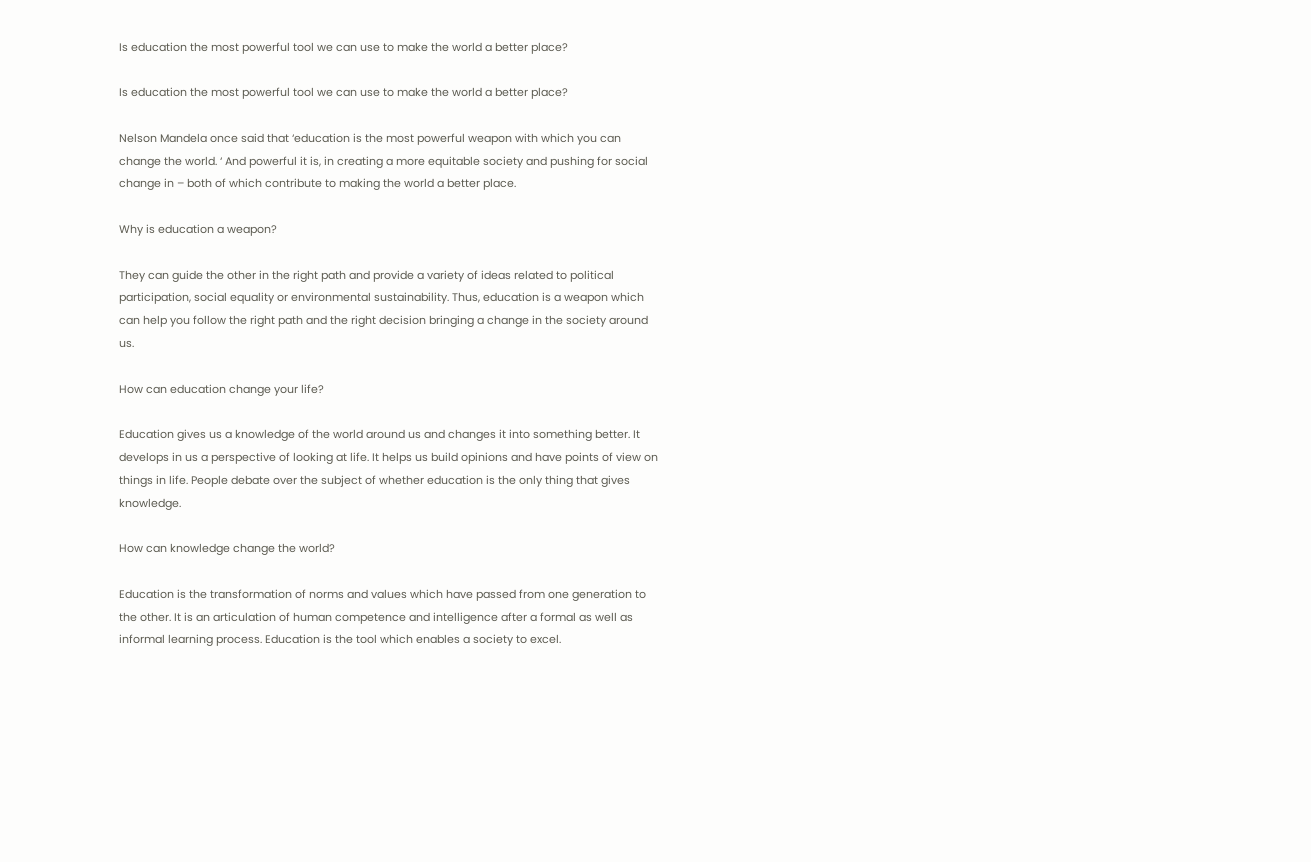Is education the most powerful tool we can use to make the world a better place?

Is education the most powerful tool we can use to make the world a better place?

Nelson Mandela once said that ‘education is the most powerful weapon with which you can change the world. ‘ And powerful it is, in creating a more equitable society and pushing for social change in – both of which contribute to making the world a better place.

Why is education a weapon?

They can guide the other in the right path and provide a variety of ideas related to political participation, social equality or environmental sustainability. Thus, education is a weapon which can help you follow the right path and the right decision bringing a change in the society around us.

How can education change your life?

Education gives us a knowledge of the world around us and changes it into something better. It develops in us a perspective of looking at life. It helps us build opinions and have points of view on things in life. People debate over the subject of whether education is the only thing that gives knowledge.

How can knowledge change the world?

Education is the transformation of norms and values which have passed from one generation to the other. It is an articulation of human competence and intelligence after a formal as well as informal learning process. Education is the tool which enables a society to excel.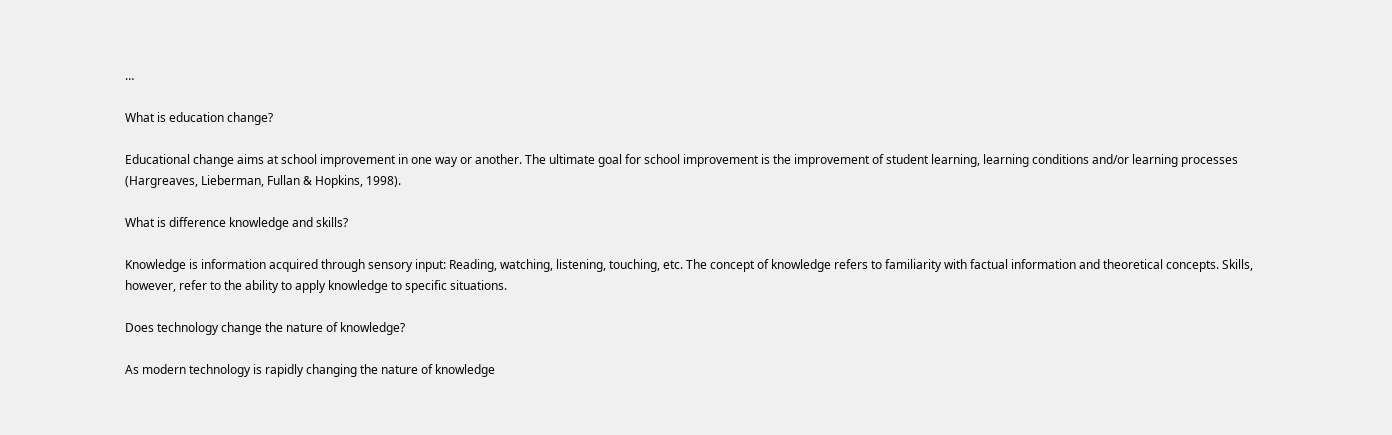…

What is education change?

Educational change aims at school improvement in one way or another. The ultimate goal for school improvement is the improvement of student learning, learning conditions and/or learning processes (Hargreaves, Lieberman, Fullan & Hopkins, 1998).

What is difference knowledge and skills?

Knowledge is information acquired through sensory input: Reading, watching, listening, touching, etc. The concept of knowledge refers to familiarity with factual information and theoretical concepts. Skills, however, refer to the ability to apply knowledge to specific situations.

Does technology change the nature of knowledge?

As modern technology is rapidly changing the nature of knowledge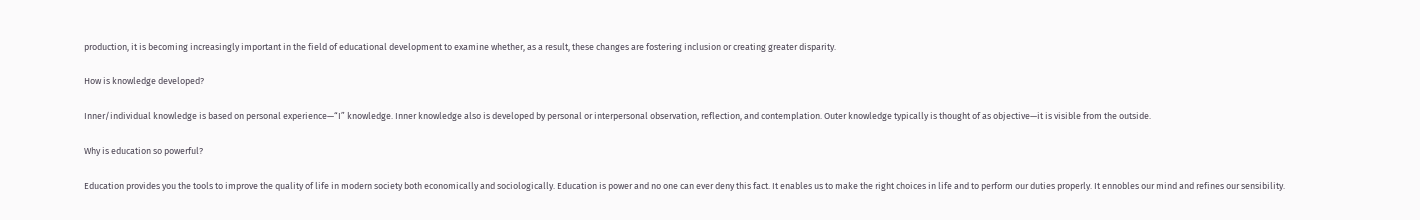production, it is becoming increasingly important in the field of educational development to examine whether, as a result, these changes are fostering inclusion or creating greater disparity.

How is knowledge developed?

Inner/individual knowledge is based on personal experience—“I” knowledge. Inner knowledge also is developed by personal or interpersonal observation, reflection, and contemplation. Outer knowledge typically is thought of as objective—it is visible from the outside.

Why is education so powerful?

Education provides you the tools to improve the quality of life in modern society both economically and sociologically. Education is power and no one can ever deny this fact. It enables us to make the right choices in life and to perform our duties properly. It ennobles our mind and refines our sensibility.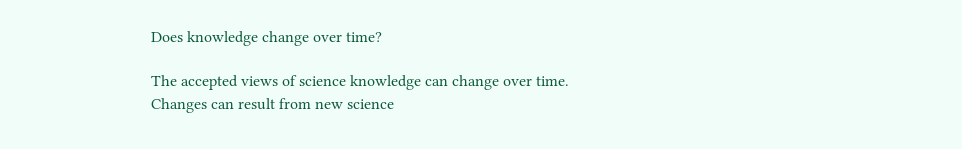Does knowledge change over time?

The accepted views of science knowledge can change over time. Changes can result from new science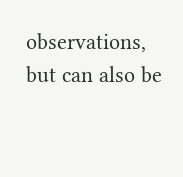observations, but can also be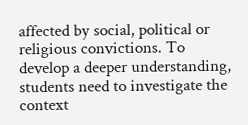affected by social, political or religious convictions. To develop a deeper understanding, students need to investigate the context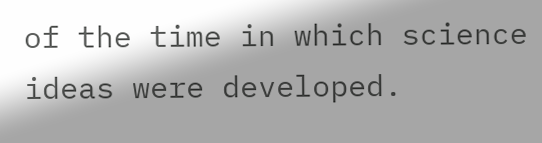of the time in which science ideas were developed.